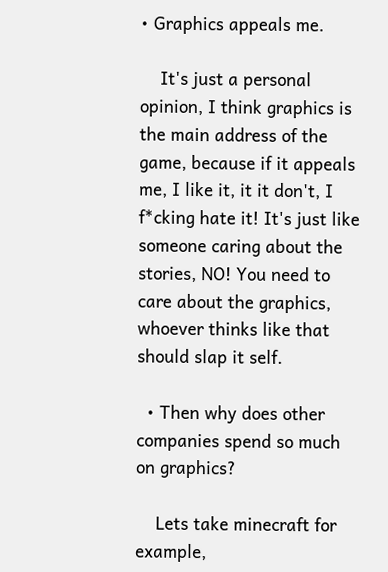• Graphics appeals me.

    It's just a personal opinion, I think graphics is the main address of the game, because if it appeals me, I like it, it it don't, I f*cking hate it! It's just like someone caring about the stories, NO! You need to care about the graphics, whoever thinks like that should slap it self.

  • Then why does other companies spend so much on graphics?

    Lets take minecraft for example,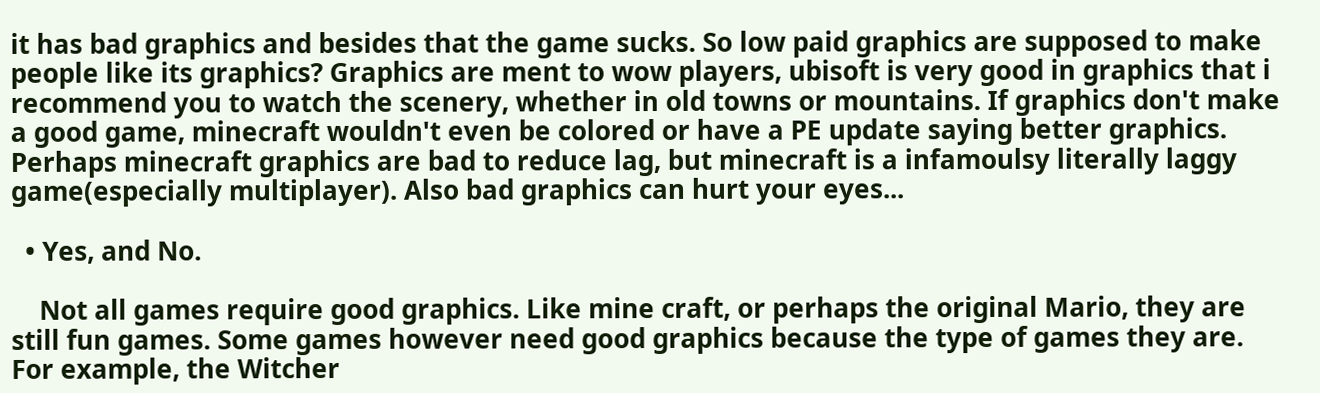it has bad graphics and besides that the game sucks. So low paid graphics are supposed to make people like its graphics? Graphics are ment to wow players, ubisoft is very good in graphics that i recommend you to watch the scenery, whether in old towns or mountains. If graphics don't make a good game, minecraft wouldn't even be colored or have a PE update saying better graphics. Perhaps minecraft graphics are bad to reduce lag, but minecraft is a infamoulsy literally laggy game(especially multiplayer). Also bad graphics can hurt your eyes...

  • Yes, and No.

    Not all games require good graphics. Like mine craft, or perhaps the original Mario, they are still fun games. Some games however need good graphics because the type of games they are. For example, the Witcher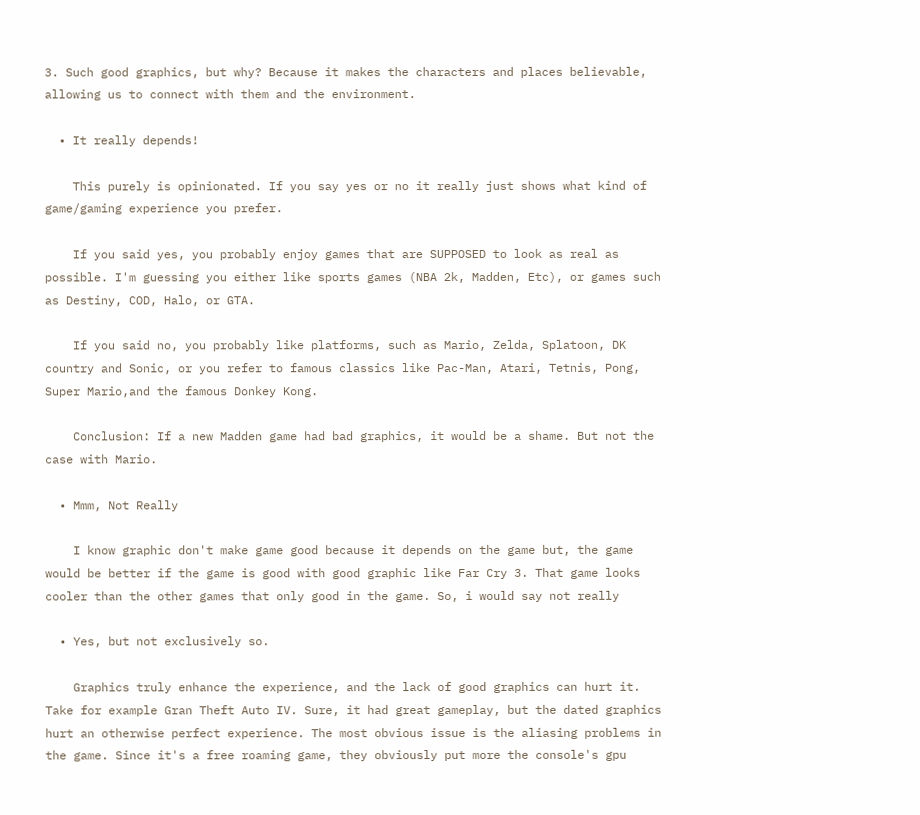3. Such good graphics, but why? Because it makes the characters and places believable, allowing us to connect with them and the environment.

  • It really depends!

    This purely is opinionated. If you say yes or no it really just shows what kind of game/gaming experience you prefer.

    If you said yes, you probably enjoy games that are SUPPOSED to look as real as possible. I'm guessing you either like sports games (NBA 2k, Madden, Etc), or games such as Destiny, COD, Halo, or GTA.

    If you said no, you probably like platforms, such as Mario, Zelda, Splatoon, DK country and Sonic, or you refer to famous classics like Pac-Man, Atari, Tetnis, Pong, Super Mario,and the famous Donkey Kong.

    Conclusion: If a new Madden game had bad graphics, it would be a shame. But not the case with Mario.

  • Mmm, Not Really

    I know graphic don't make game good because it depends on the game but, the game would be better if the game is good with good graphic like Far Cry 3. That game looks cooler than the other games that only good in the game. So, i would say not really

  • Yes, but not exclusively so.

    Graphics truly enhance the experience, and the lack of good graphics can hurt it. Take for example Gran Theft Auto IV. Sure, it had great gameplay, but the dated graphics hurt an otherwise perfect experience. The most obvious issue is the aliasing problems in the game. Since it's a free roaming game, they obviously put more the console's gpu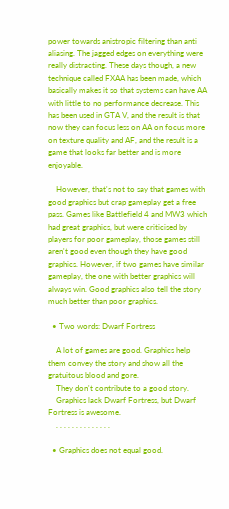power towards anistropic filtering than anti aliasing. The jagged edges on everything were really distracting. These days though, a new technique called FXAA has been made, which basically makes it so that systems can have AA with little to no performance decrease. This has been used in GTA V, and the result is that now they can focus less on AA on focus more on texture quality and AF, and the result is a game that looks far better and is more enjoyable.

    However, that's not to say that games with good graphics but crap gameplay get a free pass. Games like Battlefield 4 and MW3 which had great graphics, but were criticised by players for poor gameplay, those games still aren't good even though they have good graphics. However, if two games have similar gameplay, the one with better graphics will always win. Good graphics also tell the story much better than poor graphics.

  • Two words: Dwarf Fortress

    A lot of games are good. Graphics help them convey the story and show all the gratuitous blood and gore.
    They don't contribute to a good story.
    Graphics lack Dwarf Fortress, but Dwarf Fortress is awesome.
    . . . . . . . . . . . . . .

  • Graphics does not equal good.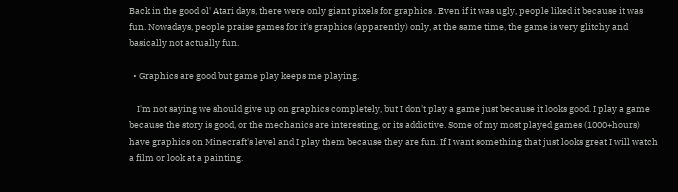Back in the good ol' Atari days, there were only giant pixels for graphics . Even if it was ugly, people liked it because it was fun. Nowadays, people praise games for it's graphics (apparently) only, at the same time, the game is very glitchy and basically not actually fun.

  • Graphics are good but game play keeps me playing.

    I'm not saying we should give up on graphics completely, but I don't play a game just because it looks good. I play a game because the story is good, or the mechanics are interesting, or its addictive. Some of my most played games (1000+hours) have graphics on Minecraft's level and I play them because they are fun. If I want something that just looks great I will watch a film or look at a painting.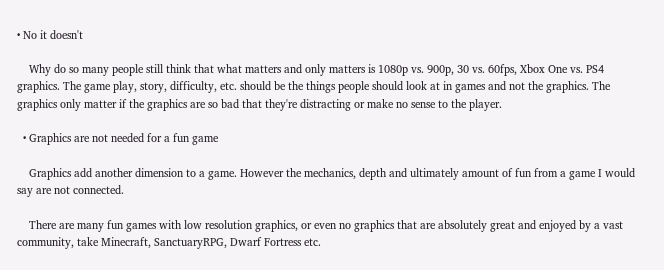• No it doesn't

    Why do so many people still think that what matters and only matters is 1080p vs. 900p, 30 vs. 60fps, Xbox One vs. PS4 graphics. The game play, story, difficulty, etc. should be the things people should look at in games and not the graphics. The graphics only matter if the graphics are so bad that they're distracting or make no sense to the player.

  • Graphics are not needed for a fun game

    Graphics add another dimension to a game. However the mechanics, depth and ultimately amount of fun from a game I would say are not connected.

    There are many fun games with low resolution graphics, or even no graphics that are absolutely great and enjoyed by a vast community, take Minecraft, SanctuaryRPG, Dwarf Fortress etc.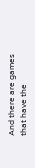And there are games that have the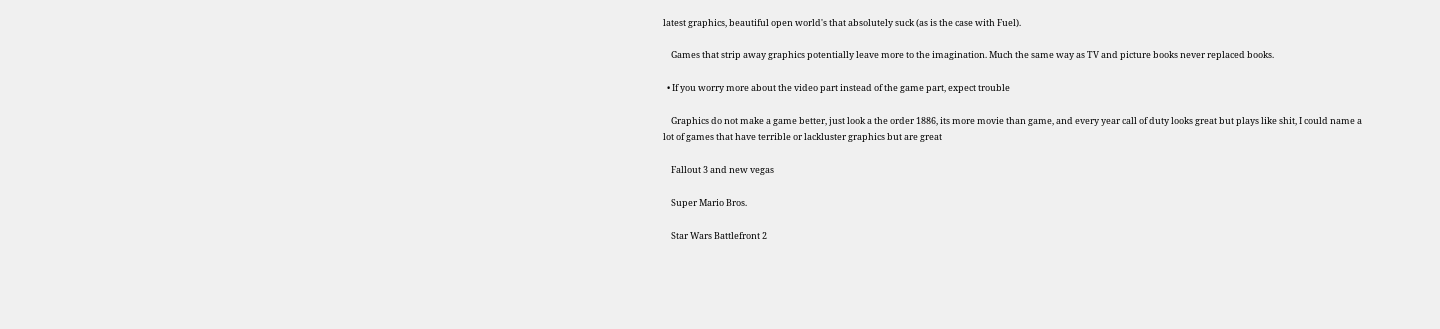latest graphics, beautiful open world's that absolutely suck (as is the case with Fuel).

    Games that strip away graphics potentially leave more to the imagination. Much the same way as TV and picture books never replaced books.

  • If you worry more about the video part instead of the game part, expect trouble

    Graphics do not make a game better, just look a the order 1886, its more movie than game, and every year call of duty looks great but plays like shit, I could name a lot of games that have terrible or lackluster graphics but are great

    Fallout 3 and new vegas

    Super Mario Bros.

    Star Wars Battlefront 2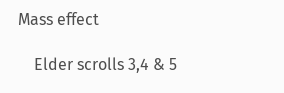Mass effect

    Elder scrolls 3,4 & 5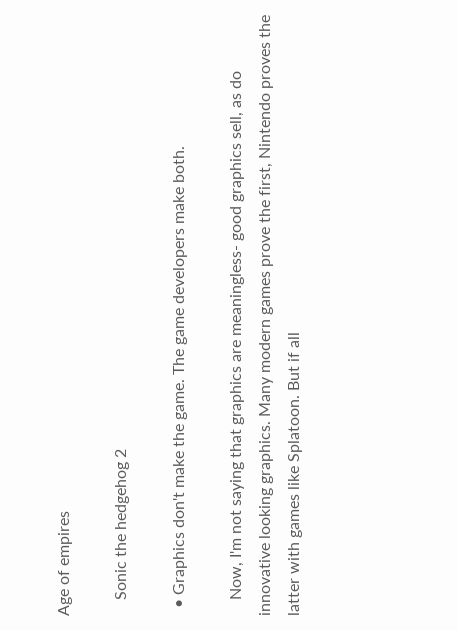Age of empires

    Sonic the hedgehog 2

  • Graphics don't make the game. The game developers make both.

    Now, I'm not saying that graphics are meaningless- good graphics sell, as do innovative looking graphics. Many modern games prove the first, Nintendo proves the latter with games like Splatoon. But if all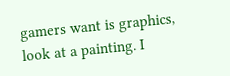gamers want is graphics, look at a painting. I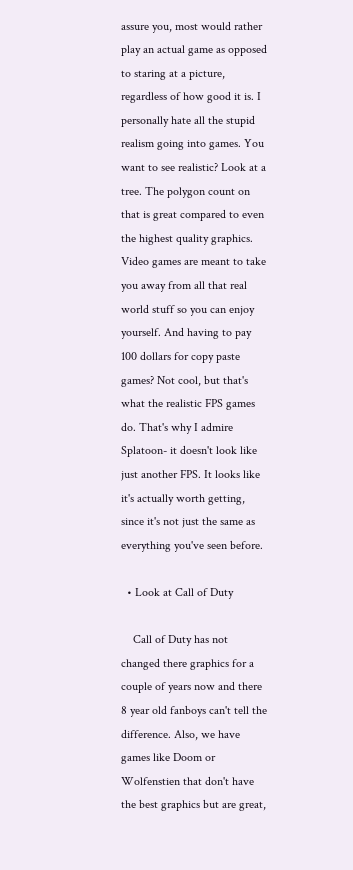assure you, most would rather play an actual game as opposed to staring at a picture, regardless of how good it is. I personally hate all the stupid realism going into games. You want to see realistic? Look at a tree. The polygon count on that is great compared to even the highest quality graphics. Video games are meant to take you away from all that real world stuff so you can enjoy yourself. And having to pay 100 dollars for copy paste games? Not cool, but that's what the realistic FPS games do. That's why I admire Splatoon- it doesn't look like just another FPS. It looks like it's actually worth getting, since it's not just the same as everything you've seen before.

  • Look at Call of Duty

    Call of Duty has not changed there graphics for a couple of years now and there 8 year old fanboys can't tell the difference. Also, we have games like Doom or Wolfenstien that don't have the best graphics but are great,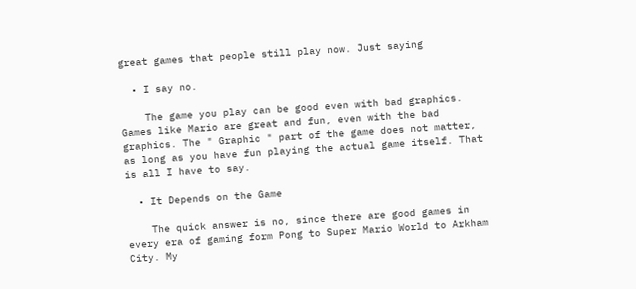great games that people still play now. Just saying

  • I say no.

    The game you play can be good even with bad graphics. Games like Mario are great and fun, even with the bad graphics. The " Graphic " part of the game does not matter, as long as you have fun playing the actual game itself. That is all I have to say.

  • It Depends on the Game

    The quick answer is no, since there are good games in every era of gaming form Pong to Super Mario World to Arkham City. My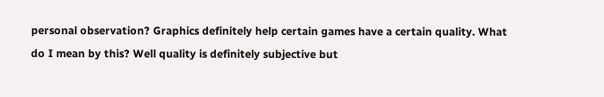personal observation? Graphics definitely help certain games have a certain quality. What do I mean by this? Well quality is definitely subjective but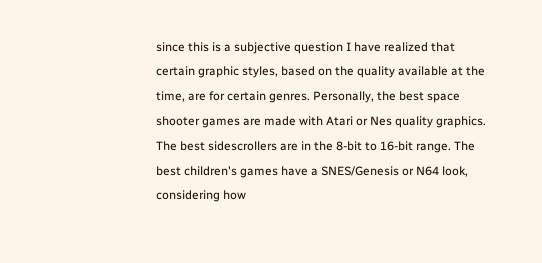since this is a subjective question I have realized that certain graphic styles, based on the quality available at the time, are for certain genres. Personally, the best space shooter games are made with Atari or Nes quality graphics. The best sidescrollers are in the 8-bit to 16-bit range. The best children's games have a SNES/Genesis or N64 look, considering how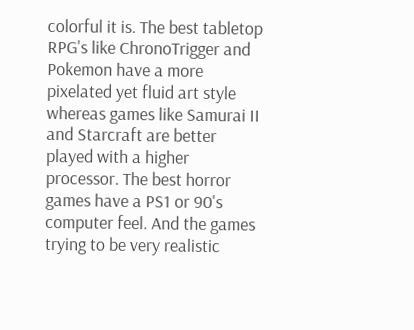colorful it is. The best tabletop RPG's like ChronoTrigger and Pokemon have a more pixelated yet fluid art style whereas games like Samurai II and Starcraft are better played with a higher processor. The best horror games have a PS1 or 90's computer feel. And the games trying to be very realistic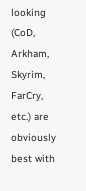looking (CoD, Arkham, Skyrim, FarCry, etc.) are obviously best with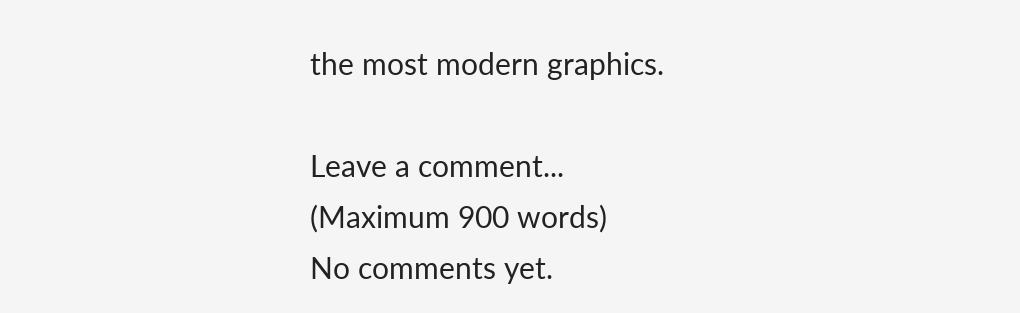the most modern graphics.

Leave a comment...
(Maximum 900 words)
No comments yet.